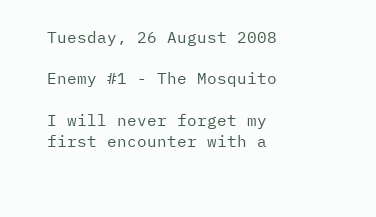Tuesday, 26 August 2008

Enemy #1 - The Mosquito

I will never forget my first encounter with a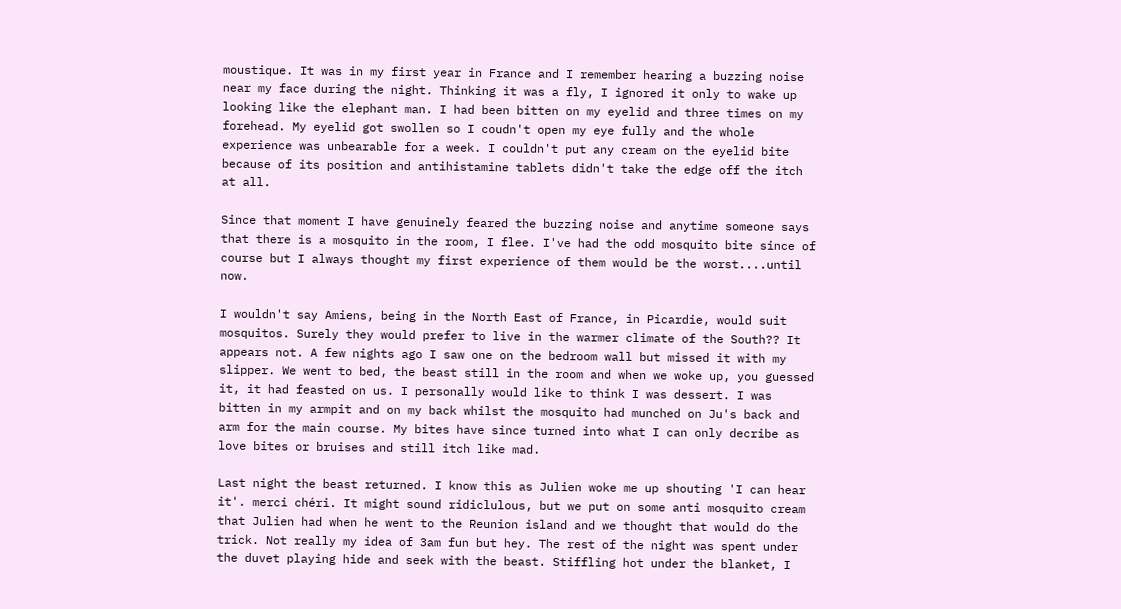moustique. It was in my first year in France and I remember hearing a buzzing noise near my face during the night. Thinking it was a fly, I ignored it only to wake up looking like the elephant man. I had been bitten on my eyelid and three times on my forehead. My eyelid got swollen so I coudn't open my eye fully and the whole experience was unbearable for a week. I couldn't put any cream on the eyelid bite because of its position and antihistamine tablets didn't take the edge off the itch at all.

Since that moment I have genuinely feared the buzzing noise and anytime someone says that there is a mosquito in the room, I flee. I've had the odd mosquito bite since of course but I always thought my first experience of them would be the worst....until now.

I wouldn't say Amiens, being in the North East of France, in Picardie, would suit mosquitos. Surely they would prefer to live in the warmer climate of the South?? It appears not. A few nights ago I saw one on the bedroom wall but missed it with my slipper. We went to bed, the beast still in the room and when we woke up, you guessed it, it had feasted on us. I personally would like to think I was dessert. I was bitten in my armpit and on my back whilst the mosquito had munched on Ju's back and arm for the main course. My bites have since turned into what I can only decribe as love bites or bruises and still itch like mad.

Last night the beast returned. I know this as Julien woke me up shouting 'I can hear it'. merci chéri. It might sound ridiclulous, but we put on some anti mosquito cream that Julien had when he went to the Reunion island and we thought that would do the trick. Not really my idea of 3am fun but hey. The rest of the night was spent under the duvet playing hide and seek with the beast. Stiffling hot under the blanket, I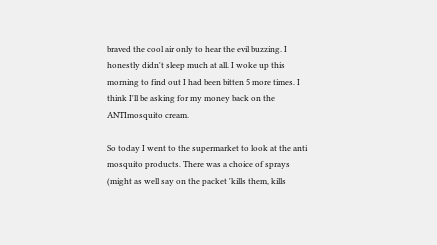braved the cool air only to hear the evil buzzing. I honestly didn't sleep much at all. I woke up this morning to find out I had been bitten 5 more times. I think I'll be asking for my money back on the ANTImosquito cream.

So today I went to the supermarket to look at the anti mosquito products. There was a choice of sprays (might as well say on the packet 'kills them, kills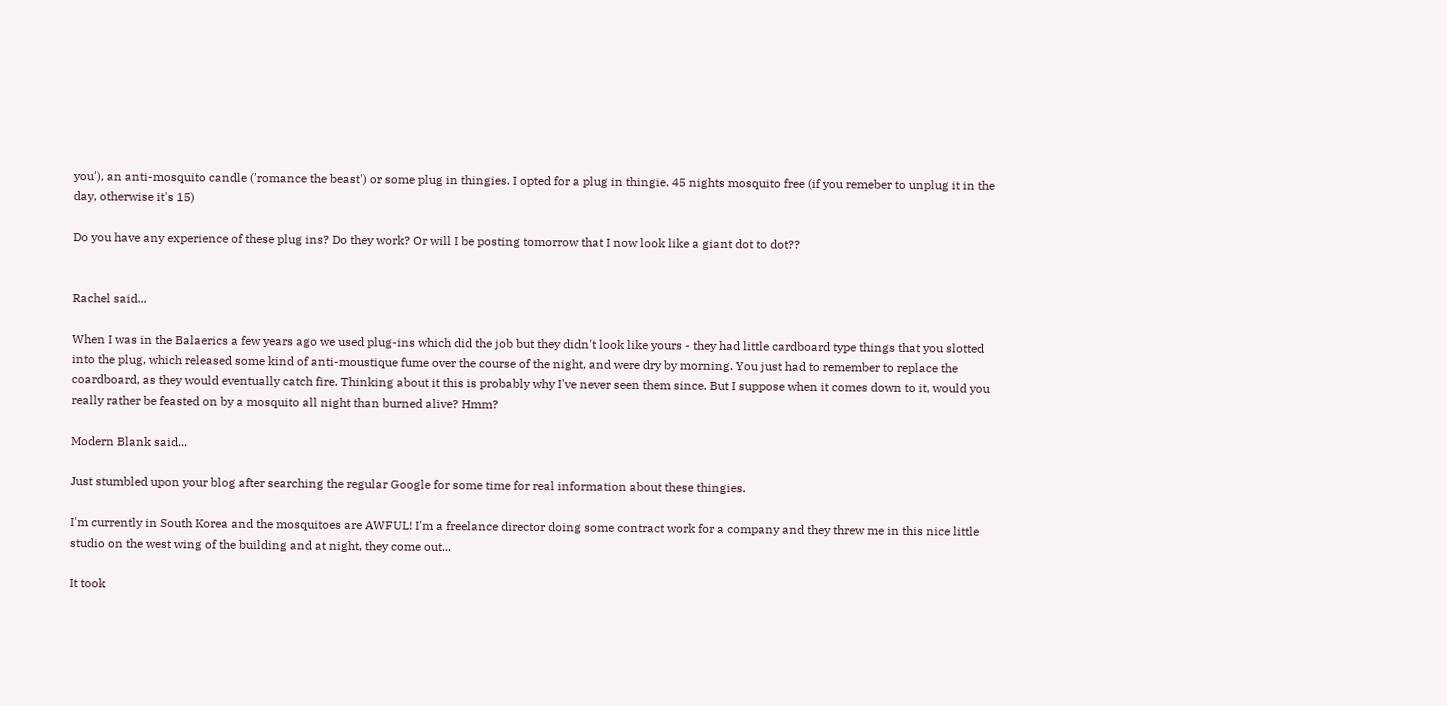you'), an anti-mosquito candle ('romance the beast') or some plug in thingies. I opted for a plug in thingie. 45 nights mosquito free (if you remeber to unplug it in the day, otherwise it's 15)

Do you have any experience of these plug ins? Do they work? Or will I be posting tomorrow that I now look like a giant dot to dot??


Rachel said...

When I was in the Balaerics a few years ago we used plug-ins which did the job but they didn't look like yours - they had little cardboard type things that you slotted into the plug, which released some kind of anti-moustique fume over the course of the night, and were dry by morning. You just had to remember to replace the coardboard, as they would eventually catch fire. Thinking about it this is probably why I've never seen them since. But I suppose when it comes down to it, would you really rather be feasted on by a mosquito all night than burned alive? Hmm?

Modern Blank said...

Just stumbled upon your blog after searching the regular Google for some time for real information about these thingies.

I'm currently in South Korea and the mosquitoes are AWFUL! I'm a freelance director doing some contract work for a company and they threw me in this nice little studio on the west wing of the building and at night, they come out...

It took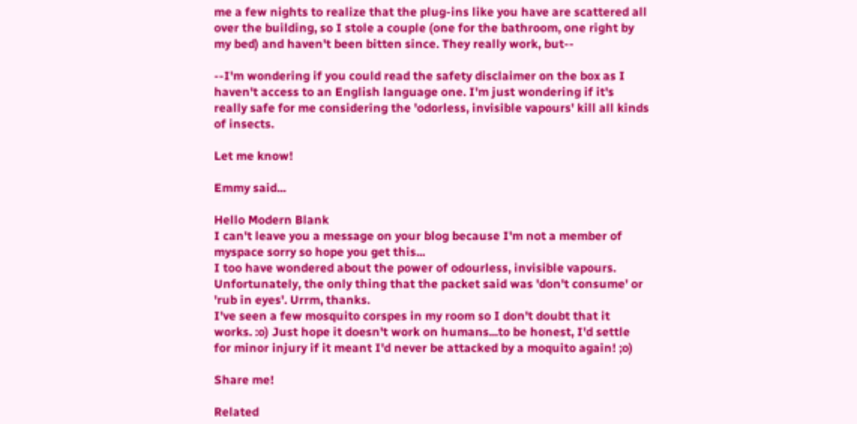me a few nights to realize that the plug-ins like you have are scattered all over the building, so I stole a couple (one for the bathroom, one right by my bed) and haven't been bitten since. They really work, but--

--I'm wondering if you could read the safety disclaimer on the box as I haven't access to an English language one. I'm just wondering if it's really safe for me considering the 'odorless, invisible vapours' kill all kinds of insects.

Let me know!

Emmy said...

Hello Modern Blank
I can't leave you a message on your blog because I'm not a member of myspace sorry so hope you get this...
I too have wondered about the power of odourless, invisible vapours. Unfortunately, the only thing that the packet said was 'don't consume' or 'rub in eyes'. Urrm, thanks.
I've seen a few mosquito corspes in my room so I don't doubt that it works. :o) Just hope it doesn't work on humans...to be honest, I'd settle for minor injury if it meant I'd never be attacked by a moquito again! ;o)

Share me!

Related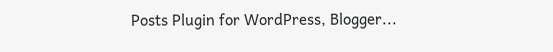Posts Plugin for WordPress, Blogger...